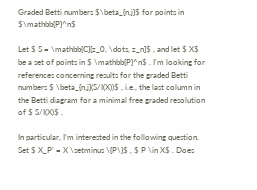Graded Betti numbers $\beta_{n,j}$ for points in $\mathbb{P}^n$

Let $ S = \mathbb{C}[z_0, \dots, z_n]$ , and let $ X$ be a set of points in $ \mathbb{P}^n$ . I’m looking for references concerning results for the graded Betti numbers $ \beta_{n,j}(S/I(X))$ , i.e., the last column in the Betti diagram for a minimal free graded resolution of $ S/I(X)$ .

In particular, I’m interested in the following question. Set $ X_P’ = X \setminus \{P\}$ , $ P \in X$ . Does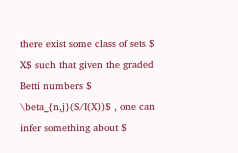there exist some class of sets $ X$ such that given the graded Betti numbers $ \beta_{n,j}(S/I(X))$ , one can infer something about $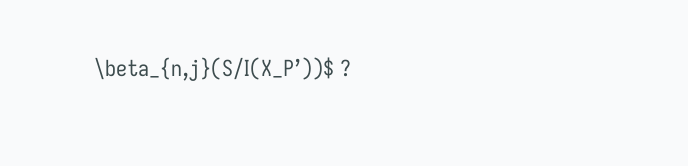\beta_{n,j}(S/I(X_P’))$ ?